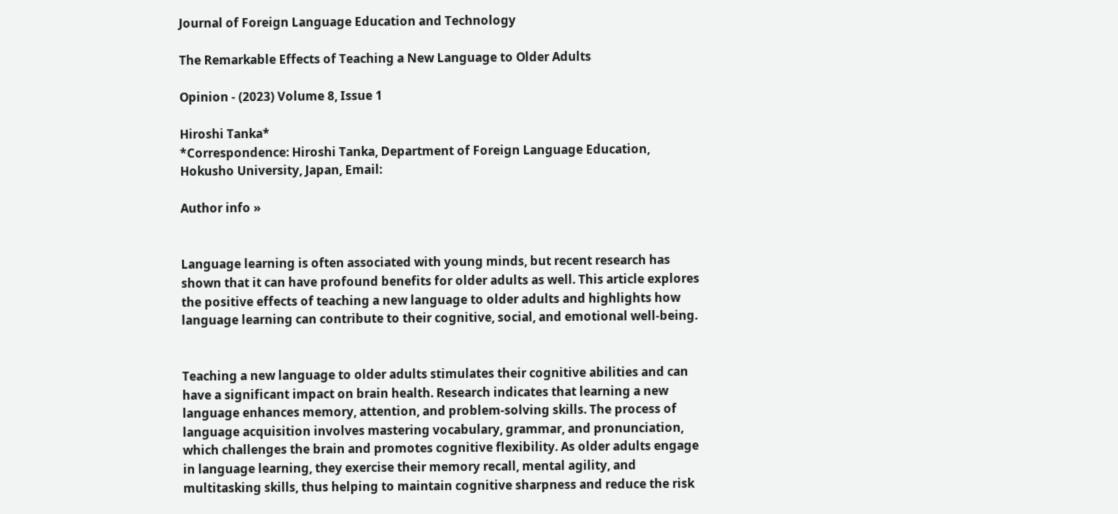Journal of Foreign Language Education and Technology

The Remarkable Effects of Teaching a New Language to Older Adults

Opinion - (2023) Volume 8, Issue 1

Hiroshi Tanka*
*Correspondence: Hiroshi Tanka, Department of Foreign Language Education, Hokusho University, Japan, Email:

Author info »


Language learning is often associated with young minds, but recent research has shown that it can have profound benefits for older adults as well. This article explores the positive effects of teaching a new language to older adults and highlights how language learning can contribute to their cognitive, social, and emotional well-being.


Teaching a new language to older adults stimulates their cognitive abilities and can have a significant impact on brain health. Research indicates that learning a new language enhances memory, attention, and problem-solving skills. The process of language acquisition involves mastering vocabulary, grammar, and pronunciation, which challenges the brain and promotes cognitive flexibility. As older adults engage in language learning, they exercise their memory recall, mental agility, and multitasking skills, thus helping to maintain cognitive sharpness and reduce the risk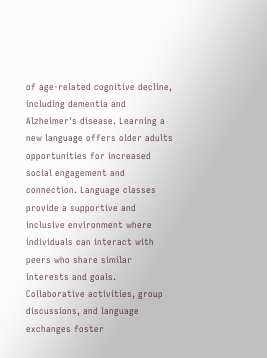of age-related cognitive decline, including dementia and Alzheimer's disease. Learning a new language offers older adults opportunities for increased social engagement and connection. Language classes provide a supportive and inclusive environment where individuals can interact with peers who share similar interests and goals. Collaborative activities, group discussions, and language exchanges foster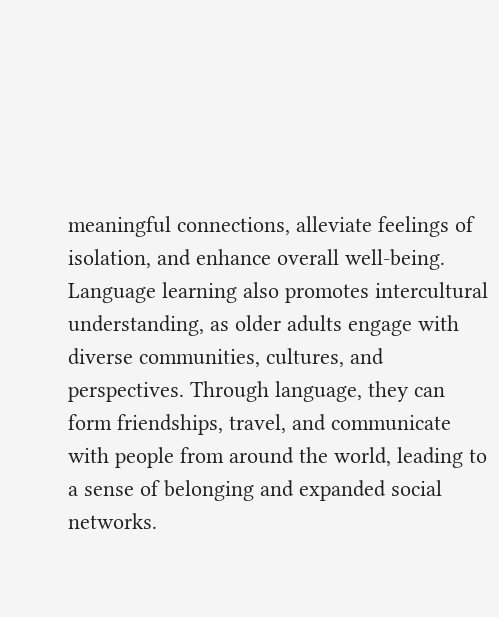meaningful connections, alleviate feelings of isolation, and enhance overall well-being. Language learning also promotes intercultural understanding, as older adults engage with diverse communities, cultures, and perspectives. Through language, they can form friendships, travel, and communicate with people from around the world, leading to a sense of belonging and expanded social networks.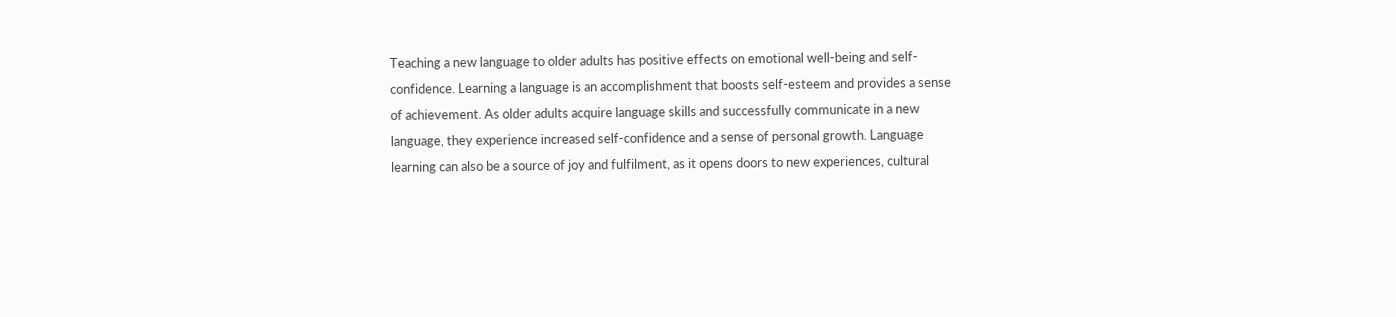Teaching a new language to older adults has positive effects on emotional well-being and self-confidence. Learning a language is an accomplishment that boosts self-esteem and provides a sense of achievement. As older adults acquire language skills and successfully communicate in a new language, they experience increased self-confidence and a sense of personal growth. Language learning can also be a source of joy and fulfilment, as it opens doors to new experiences, cultural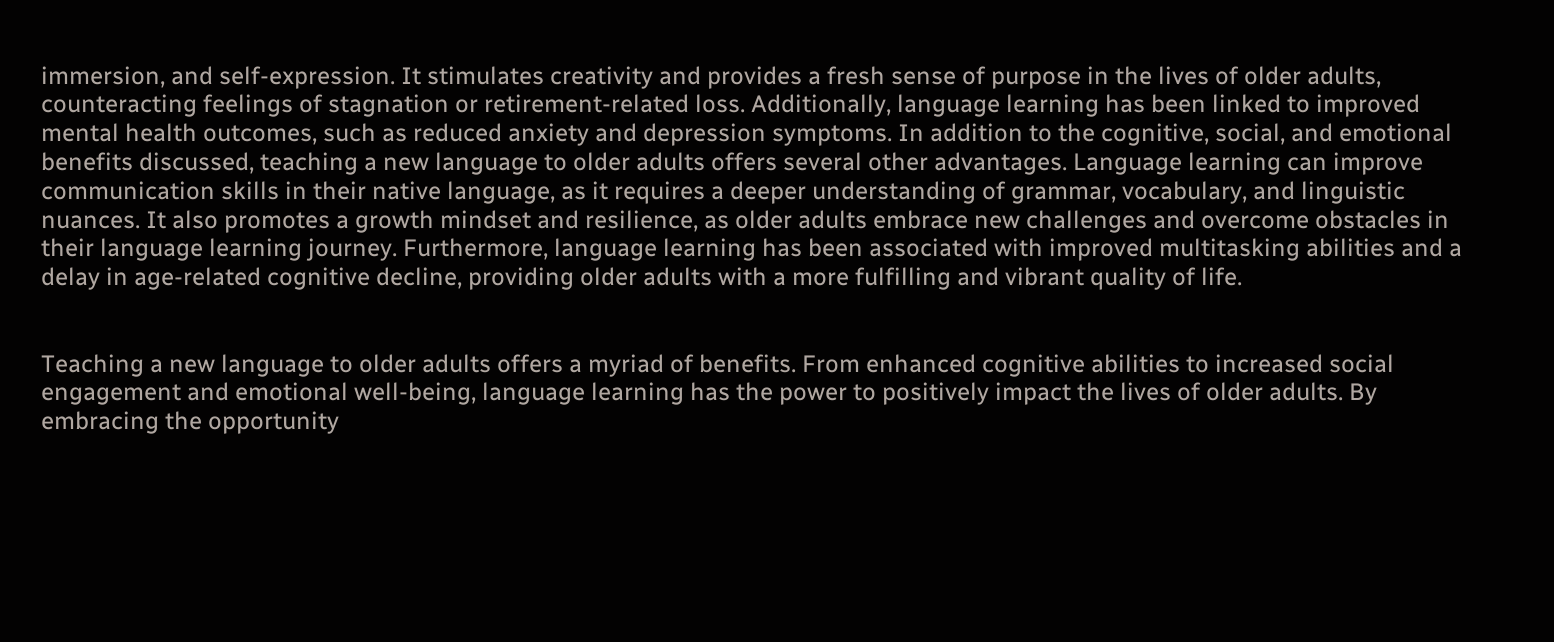immersion, and self-expression. It stimulates creativity and provides a fresh sense of purpose in the lives of older adults, counteracting feelings of stagnation or retirement-related loss. Additionally, language learning has been linked to improved mental health outcomes, such as reduced anxiety and depression symptoms. In addition to the cognitive, social, and emotional benefits discussed, teaching a new language to older adults offers several other advantages. Language learning can improve communication skills in their native language, as it requires a deeper understanding of grammar, vocabulary, and linguistic nuances. It also promotes a growth mindset and resilience, as older adults embrace new challenges and overcome obstacles in their language learning journey. Furthermore, language learning has been associated with improved multitasking abilities and a delay in age-related cognitive decline, providing older adults with a more fulfilling and vibrant quality of life.


Teaching a new language to older adults offers a myriad of benefits. From enhanced cognitive abilities to increased social engagement and emotional well-being, language learning has the power to positively impact the lives of older adults. By embracing the opportunity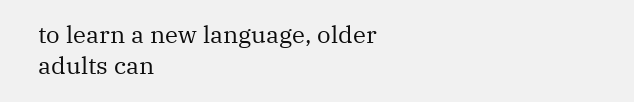to learn a new language, older adults can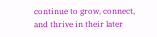continue to grow, connect, and thrive in their later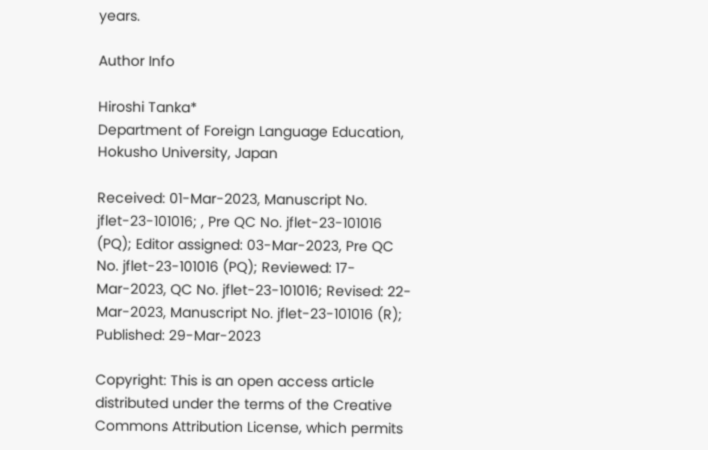years.

Author Info

Hiroshi Tanka*
Department of Foreign Language Education, Hokusho University, Japan

Received: 01-Mar-2023, Manuscript No. jflet-23-101016; , Pre QC No. jflet-23-101016 (PQ); Editor assigned: 03-Mar-2023, Pre QC No. jflet-23-101016 (PQ); Reviewed: 17-Mar-2023, QC No. jflet-23-101016; Revised: 22-Mar-2023, Manuscript No. jflet-23-101016 (R); Published: 29-Mar-2023

Copyright: This is an open access article distributed under the terms of the Creative Commons Attribution License, which permits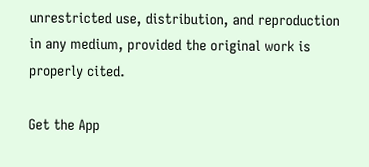unrestricted use, distribution, and reproduction in any medium, provided the original work is properly cited.

Get the App